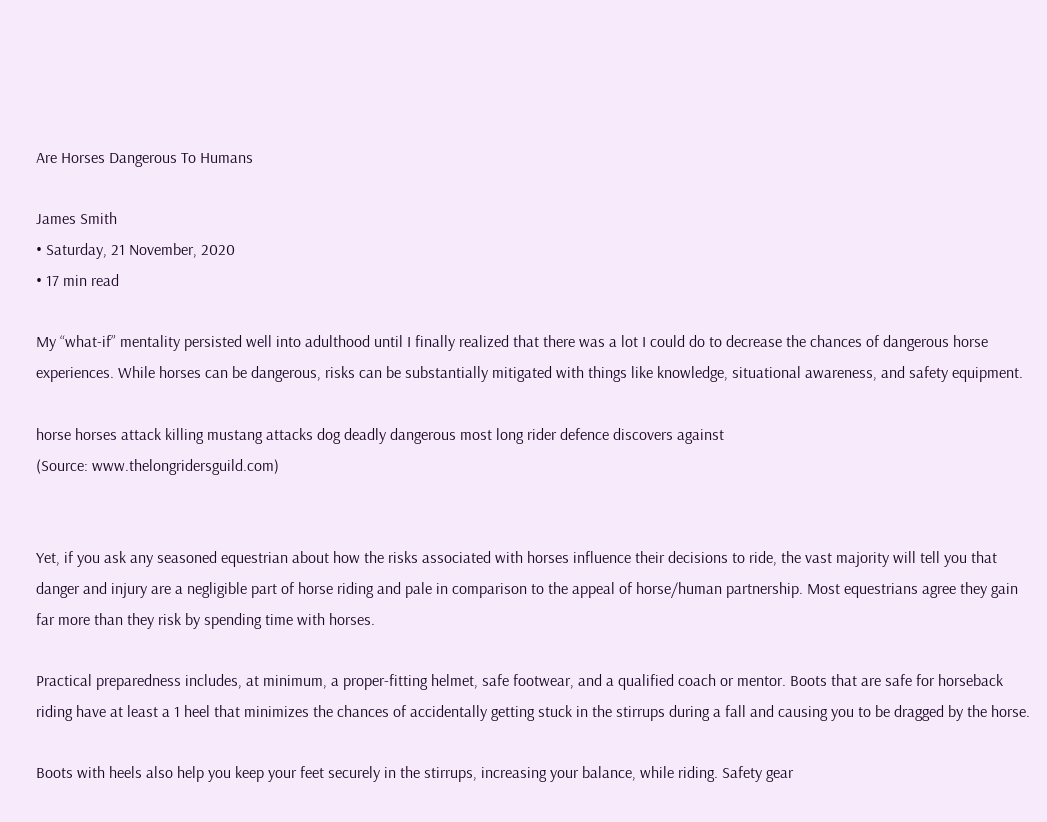Are Horses Dangerous To Humans

James Smith
• Saturday, 21 November, 2020
• 17 min read

My “what-if” mentality persisted well into adulthood until I finally realized that there was a lot I could do to decrease the chances of dangerous horse experiences. While horses can be dangerous, risks can be substantially mitigated with things like knowledge, situational awareness, and safety equipment.

horse horses attack killing mustang attacks dog deadly dangerous most long rider defence discovers against
(Source: www.thelongridersguild.com)


Yet, if you ask any seasoned equestrian about how the risks associated with horses influence their decisions to ride, the vast majority will tell you that danger and injury are a negligible part of horse riding and pale in comparison to the appeal of horse/human partnership. Most equestrians agree they gain far more than they risk by spending time with horses.

Practical preparedness includes, at minimum, a proper-fitting helmet, safe footwear, and a qualified coach or mentor. Boots that are safe for horseback riding have at least a 1 heel that minimizes the chances of accidentally getting stuck in the stirrups during a fall and causing you to be dragged by the horse.

Boots with heels also help you keep your feet securely in the stirrups, increasing your balance, while riding. Safety gear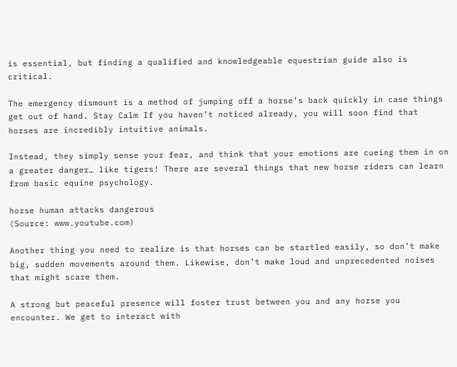is essential, but finding a qualified and knowledgeable equestrian guide also is critical.

The emergency dismount is a method of jumping off a horse’s back quickly in case things get out of hand. Stay Calm If you haven’t noticed already, you will soon find that horses are incredibly intuitive animals.

Instead, they simply sense your fear, and think that your emotions are cueing them in on a greater danger… like tigers! There are several things that new horse riders can learn from basic equine psychology.

horse human attacks dangerous
(Source: www.youtube.com)

Another thing you need to realize is that horses can be startled easily, so don’t make big, sudden movements around them. Likewise, don’t make loud and unprecedented noises that might scare them.

A strong but peaceful presence will foster trust between you and any horse you encounter. We get to interact with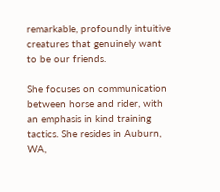remarkable, profoundly intuitive creatures that genuinely want to be our friends.

She focuses on communication between horse and rider, with an emphasis in kind training tactics. She resides in Auburn, WA,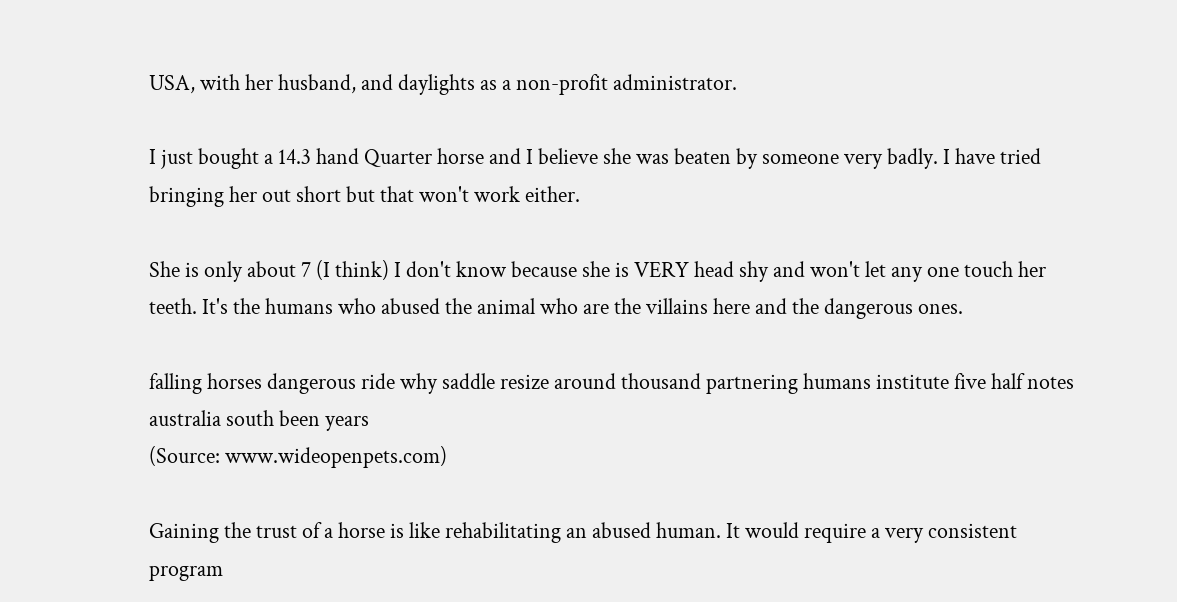USA, with her husband, and daylights as a non-profit administrator.

I just bought a 14.3 hand Quarter horse and I believe she was beaten by someone very badly. I have tried bringing her out short but that won't work either.

She is only about 7 (I think) I don't know because she is VERY head shy and won't let any one touch her teeth. It's the humans who abused the animal who are the villains here and the dangerous ones.

falling horses dangerous ride why saddle resize around thousand partnering humans institute five half notes australia south been years
(Source: www.wideopenpets.com)

Gaining the trust of a horse is like rehabilitating an abused human. It would require a very consistent program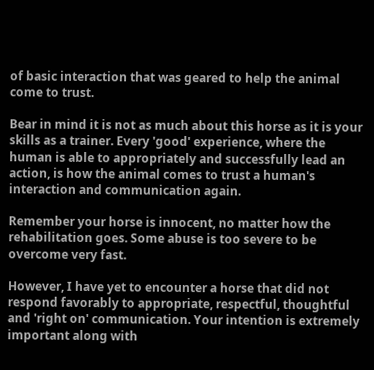of basic interaction that was geared to help the animal come to trust.

Bear in mind it is not as much about this horse as it is your skills as a trainer. Every 'good' experience, where the human is able to appropriately and successfully lead an action, is how the animal comes to trust a human's interaction and communication again.

Remember your horse is innocent, no matter how the rehabilitation goes. Some abuse is too severe to be overcome very fast.

However, I have yet to encounter a horse that did not respond favorably to appropriate, respectful, thoughtful and 'right on' communication. Your intention is extremely important along with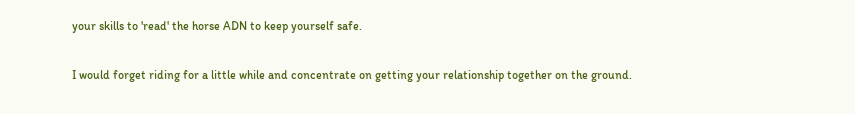your skills to 'read' the horse ADN to keep yourself safe.

I would forget riding for a little while and concentrate on getting your relationship together on the ground.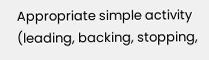Appropriate simple activity (leading, backing, stopping,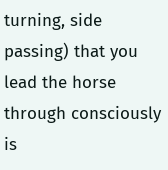turning, side passing) that you lead the horse through consciously is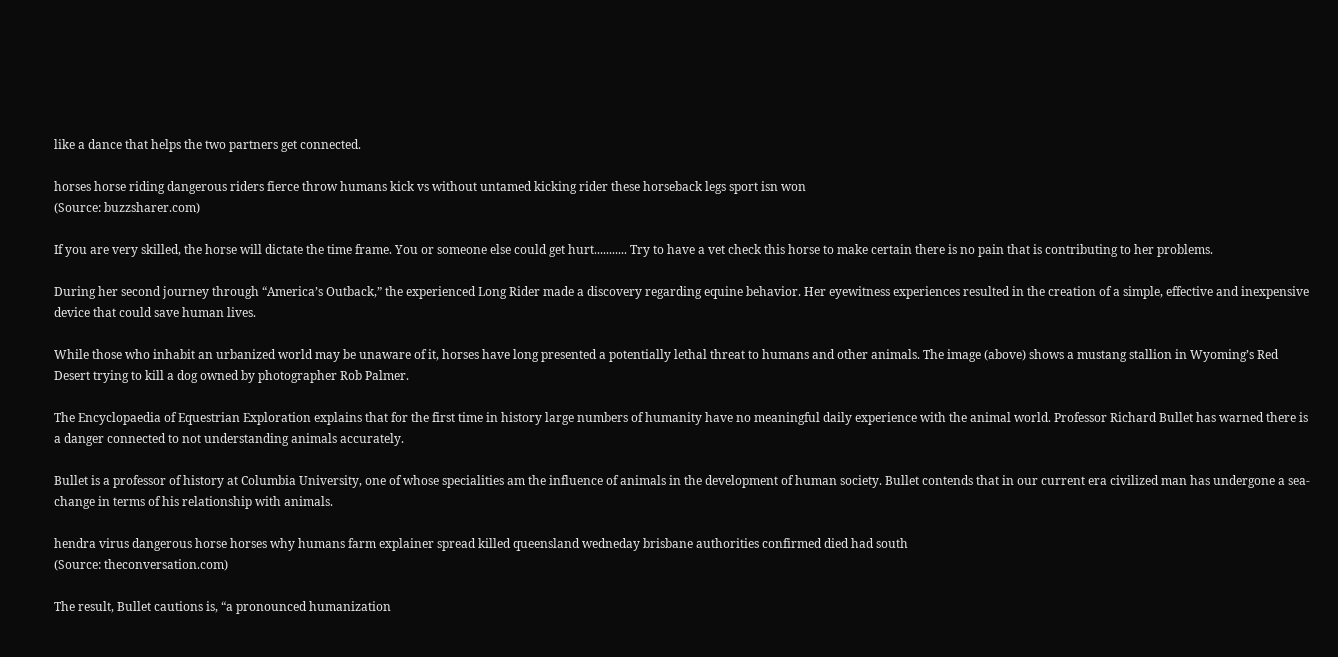like a dance that helps the two partners get connected.

horses horse riding dangerous riders fierce throw humans kick vs without untamed kicking rider these horseback legs sport isn won
(Source: buzzsharer.com)

If you are very skilled, the horse will dictate the time frame. You or someone else could get hurt........... Try to have a vet check this horse to make certain there is no pain that is contributing to her problems.

During her second journey through “America’s Outback,” the experienced Long Rider made a discovery regarding equine behavior. Her eyewitness experiences resulted in the creation of a simple, effective and inexpensive device that could save human lives.

While those who inhabit an urbanized world may be unaware of it, horses have long presented a potentially lethal threat to humans and other animals. The image (above) shows a mustang stallion in Wyoming’s Red Desert trying to kill a dog owned by photographer Rob Palmer.

The Encyclopaedia of Equestrian Exploration explains that for the first time in history large numbers of humanity have no meaningful daily experience with the animal world. Professor Richard Bullet has warned there is a danger connected to not understanding animals accurately.

Bullet is a professor of history at Columbia University, one of whose specialities am the influence of animals in the development of human society. Bullet contends that in our current era civilized man has undergone a sea-change in terms of his relationship with animals.

hendra virus dangerous horse horses why humans farm explainer spread killed queensland wedneday brisbane authorities confirmed died had south
(Source: theconversation.com)

The result, Bullet cautions is, “a pronounced humanization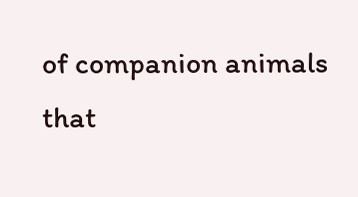of companion animals that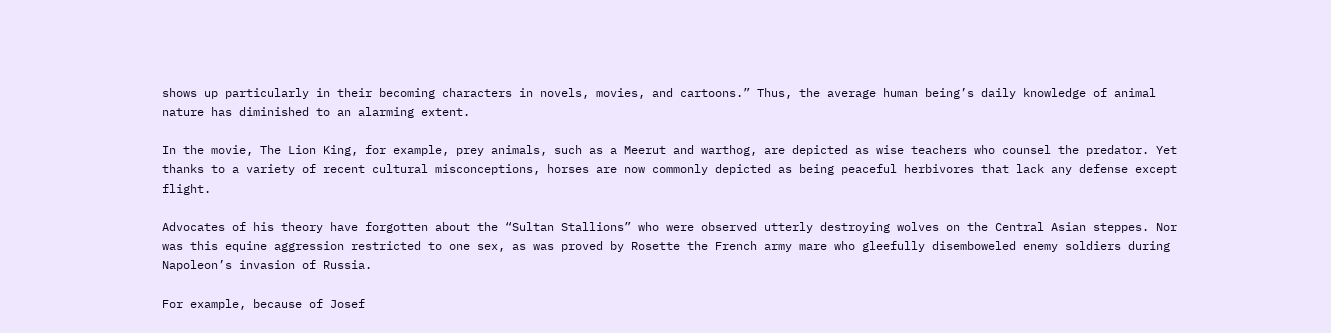shows up particularly in their becoming characters in novels, movies, and cartoons.” Thus, the average human being’s daily knowledge of animal nature has diminished to an alarming extent.

In the movie, The Lion King, for example, prey animals, such as a Meerut and warthog, are depicted as wise teachers who counsel the predator. Yet thanks to a variety of recent cultural misconceptions, horses are now commonly depicted as being peaceful herbivores that lack any defense except flight.

Advocates of his theory have forgotten about the “Sultan Stallions” who were observed utterly destroying wolves on the Central Asian steppes. Nor was this equine aggression restricted to one sex, as was proved by Rosette the French army mare who gleefully disemboweled enemy soldiers during Napoleon’s invasion of Russia.

For example, because of Josef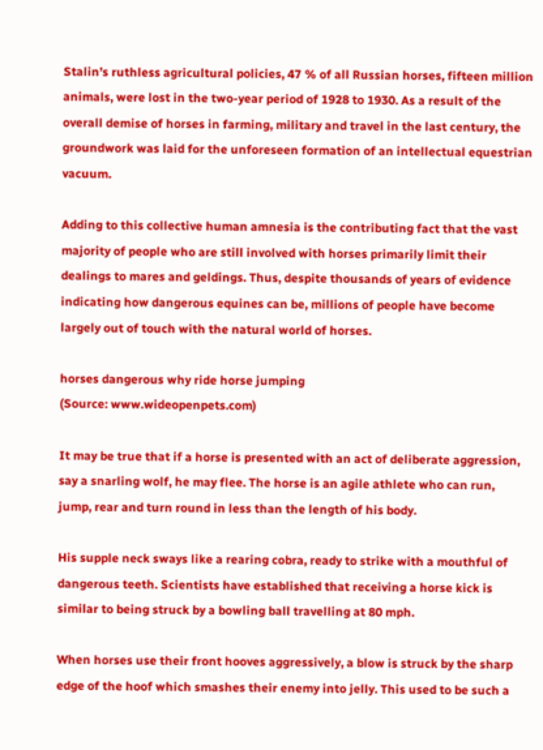Stalin’s ruthless agricultural policies, 47 % of all Russian horses, fifteen million animals, were lost in the two-year period of 1928 to 1930. As a result of the overall demise of horses in farming, military and travel in the last century, the groundwork was laid for the unforeseen formation of an intellectual equestrian vacuum.

Adding to this collective human amnesia is the contributing fact that the vast majority of people who are still involved with horses primarily limit their dealings to mares and geldings. Thus, despite thousands of years of evidence indicating how dangerous equines can be, millions of people have become largely out of touch with the natural world of horses.

horses dangerous why ride horse jumping
(Source: www.wideopenpets.com)

It may be true that if a horse is presented with an act of deliberate aggression, say a snarling wolf, he may flee. The horse is an agile athlete who can run, jump, rear and turn round in less than the length of his body.

His supple neck sways like a rearing cobra, ready to strike with a mouthful of dangerous teeth. Scientists have established that receiving a horse kick is similar to being struck by a bowling ball travelling at 80 mph.

When horses use their front hooves aggressively, a blow is struck by the sharp edge of the hoof which smashes their enemy into jelly. This used to be such a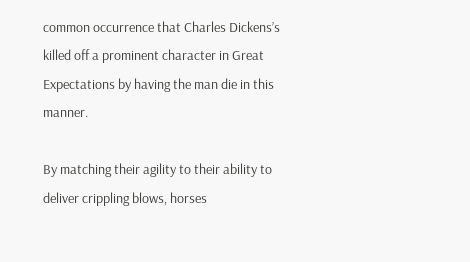common occurrence that Charles Dickens’s killed off a prominent character in Great Expectations by having the man die in this manner.

By matching their agility to their ability to deliver crippling blows, horses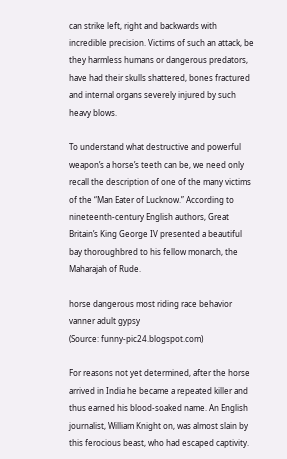can strike left, right and backwards with incredible precision. Victims of such an attack, be they harmless humans or dangerous predators, have had their skulls shattered, bones fractured and internal organs severely injured by such heavy blows.

To understand what destructive and powerful weapon’s a horse’s teeth can be, we need only recall the description of one of the many victims of the “Man Eater of Lucknow.” According to nineteenth-century English authors, Great Britain’s King George IV presented a beautiful bay thoroughbred to his fellow monarch, the Maharajah of Rude.

horse dangerous most riding race behavior vanner adult gypsy
(Source: funny-pic24.blogspot.com)

For reasons not yet determined, after the horse arrived in India he became a repeated killer and thus earned his blood-soaked name. An English journalist, William Knight on, was almost slain by this ferocious beast, who had escaped captivity.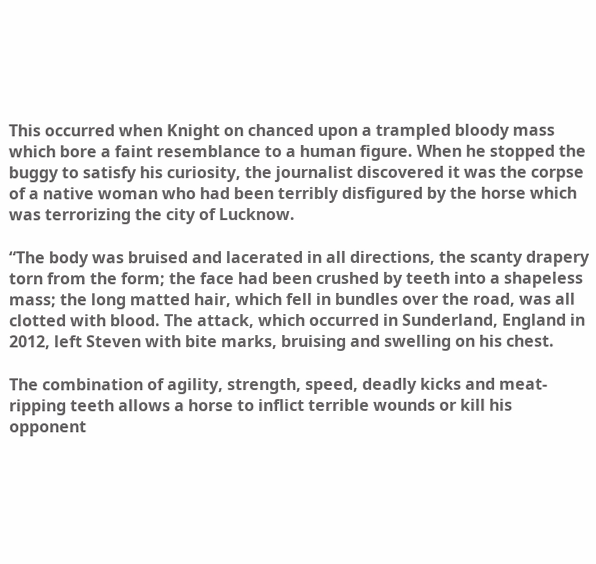This occurred when Knight on chanced upon a trampled bloody mass which bore a faint resemblance to a human figure. When he stopped the buggy to satisfy his curiosity, the journalist discovered it was the corpse of a native woman who had been terribly disfigured by the horse which was terrorizing the city of Lucknow.

“The body was bruised and lacerated in all directions, the scanty drapery torn from the form; the face had been crushed by teeth into a shapeless mass; the long matted hair, which fell in bundles over the road, was all clotted with blood. The attack, which occurred in Sunderland, England in 2012, left Steven with bite marks, bruising and swelling on his chest.

The combination of agility, strength, speed, deadly kicks and meat-ripping teeth allows a horse to inflict terrible wounds or kill his opponent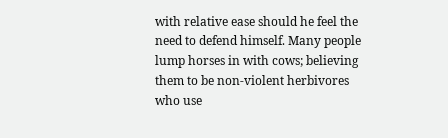with relative ease should he feel the need to defend himself. Many people lump horses in with cows; believing them to be non-violent herbivores who use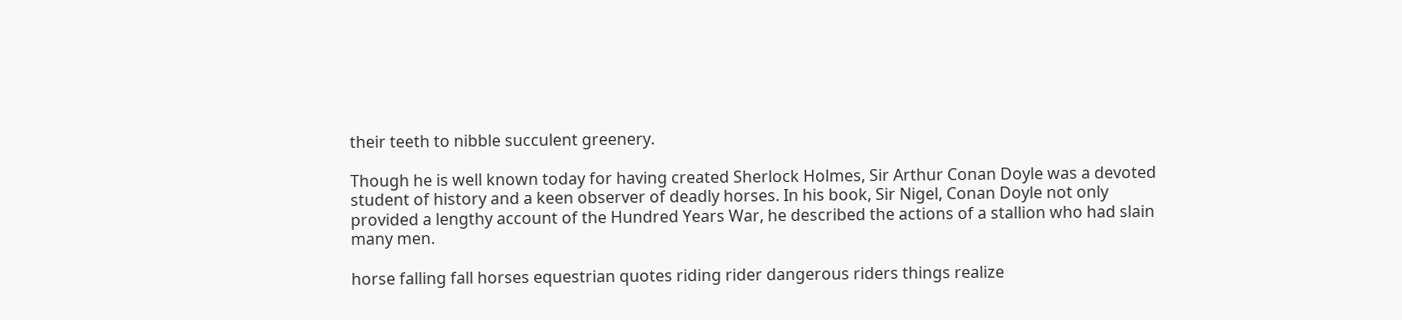their teeth to nibble succulent greenery.

Though he is well known today for having created Sherlock Holmes, Sir Arthur Conan Doyle was a devoted student of history and a keen observer of deadly horses. In his book, Sir Nigel, Conan Doyle not only provided a lengthy account of the Hundred Years War, he described the actions of a stallion who had slain many men.

horse falling fall horses equestrian quotes riding rider dangerous riders things realize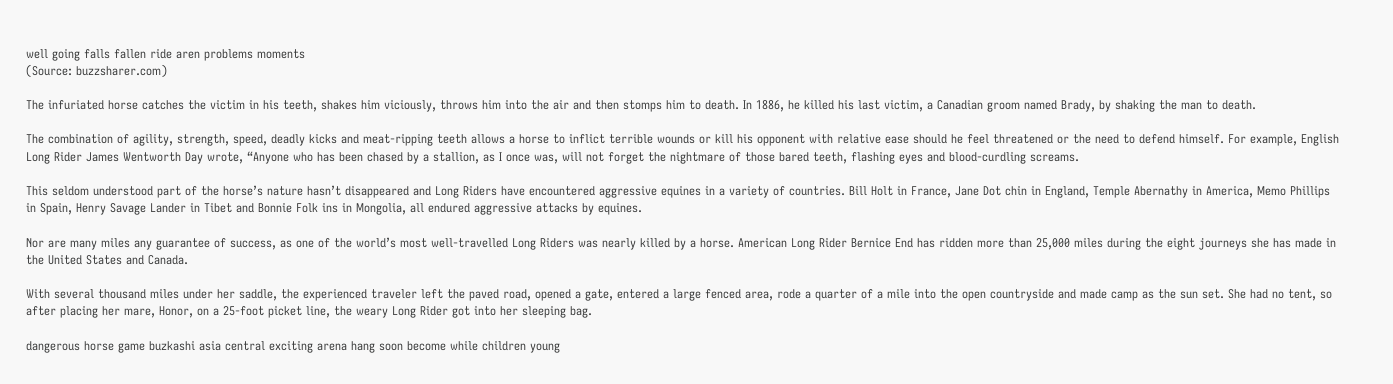well going falls fallen ride aren problems moments
(Source: buzzsharer.com)

The infuriated horse catches the victim in his teeth, shakes him viciously, throws him into the air and then stomps him to death. In 1886, he killed his last victim, a Canadian groom named Brady, by shaking the man to death.

The combination of agility, strength, speed, deadly kicks and meat-ripping teeth allows a horse to inflict terrible wounds or kill his opponent with relative ease should he feel threatened or the need to defend himself. For example, English Long Rider James Wentworth Day wrote, “Anyone who has been chased by a stallion, as I once was, will not forget the nightmare of those bared teeth, flashing eyes and blood-curdling screams.

This seldom understood part of the horse’s nature hasn’t disappeared and Long Riders have encountered aggressive equines in a variety of countries. Bill Holt in France, Jane Dot chin in England, Temple Abernathy in America, Memo Phillips in Spain, Henry Savage Lander in Tibet and Bonnie Folk ins in Mongolia, all endured aggressive attacks by equines.

Nor are many miles any guarantee of success, as one of the world’s most well-travelled Long Riders was nearly killed by a horse. American Long Rider Bernice End has ridden more than 25,000 miles during the eight journeys she has made in the United States and Canada.

With several thousand miles under her saddle, the experienced traveler left the paved road, opened a gate, entered a large fenced area, rode a quarter of a mile into the open countryside and made camp as the sun set. She had no tent, so after placing her mare, Honor, on a 25-foot picket line, the weary Long Rider got into her sleeping bag.

dangerous horse game buzkashi asia central exciting arena hang soon become while children young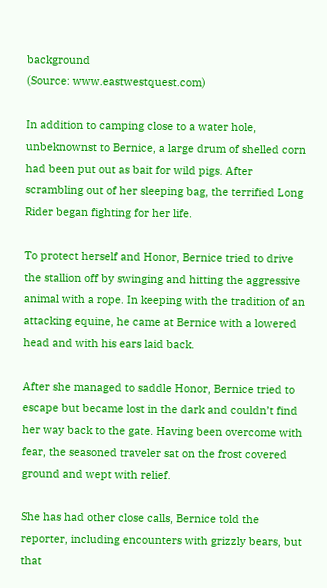background
(Source: www.eastwestquest.com)

In addition to camping close to a water hole, unbeknownst to Bernice, a large drum of shelled corn had been put out as bait for wild pigs. After scrambling out of her sleeping bag, the terrified Long Rider began fighting for her life.

To protect herself and Honor, Bernice tried to drive the stallion off by swinging and hitting the aggressive animal with a rope. In keeping with the tradition of an attacking equine, he came at Bernice with a lowered head and with his ears laid back.

After she managed to saddle Honor, Bernice tried to escape but became lost in the dark and couldn’t find her way back to the gate. Having been overcome with fear, the seasoned traveler sat on the frost covered ground and wept with relief.

She has had other close calls, Bernice told the reporter, including encounters with grizzly bears, but that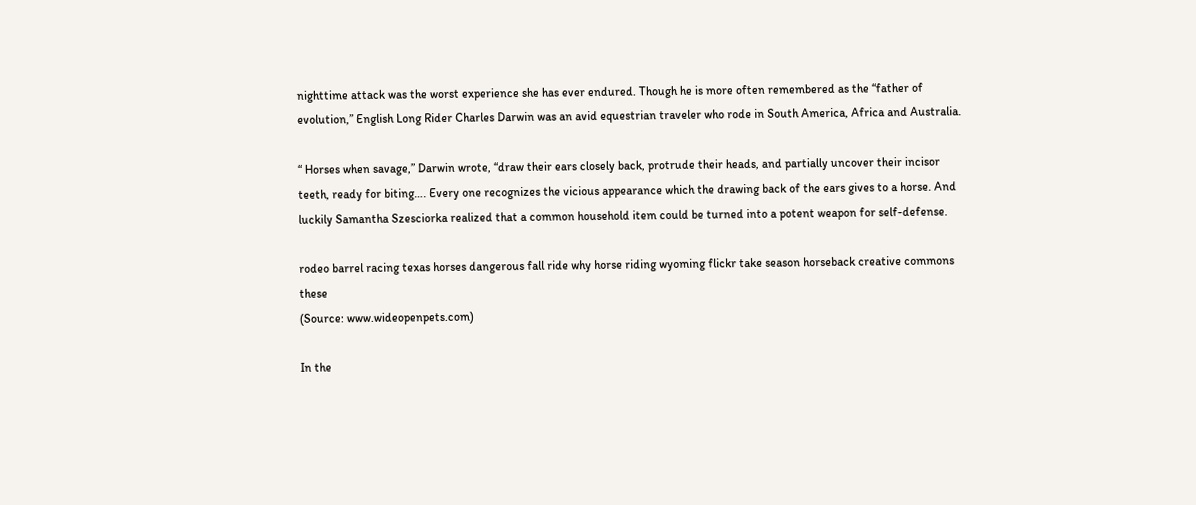nighttime attack was the worst experience she has ever endured. Though he is more often remembered as the “father of evolution,” English Long Rider Charles Darwin was an avid equestrian traveler who rode in South America, Africa and Australia.

“ Horses when savage,” Darwin wrote, “draw their ears closely back, protrude their heads, and partially uncover their incisor teeth, ready for biting…. Every one recognizes the vicious appearance which the drawing back of the ears gives to a horse. And luckily Samantha Szesciorka realized that a common household item could be turned into a potent weapon for self-defense.

rodeo barrel racing texas horses dangerous fall ride why horse riding wyoming flickr take season horseback creative commons these
(Source: www.wideopenpets.com)

In the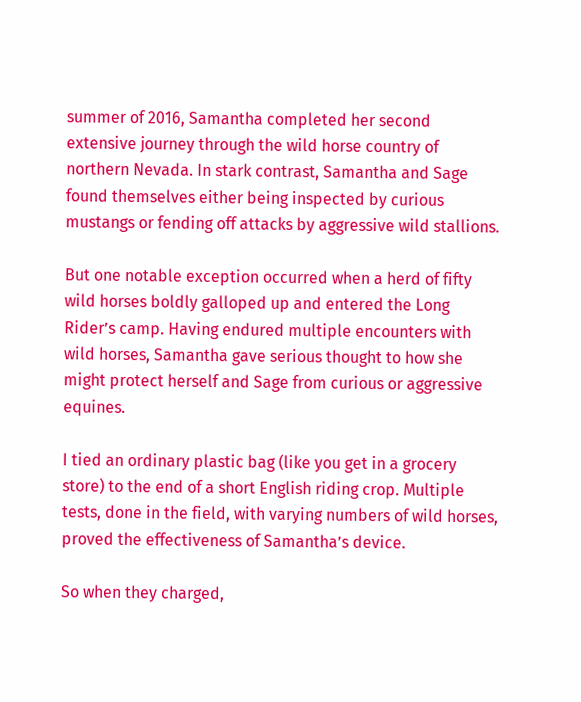summer of 2016, Samantha completed her second extensive journey through the wild horse country of northern Nevada. In stark contrast, Samantha and Sage found themselves either being inspected by curious mustangs or fending off attacks by aggressive wild stallions.

But one notable exception occurred when a herd of fifty wild horses boldly galloped up and entered the Long Rider’s camp. Having endured multiple encounters with wild horses, Samantha gave serious thought to how she might protect herself and Sage from curious or aggressive equines.

I tied an ordinary plastic bag (like you get in a grocery store) to the end of a short English riding crop. Multiple tests, done in the field, with varying numbers of wild horses, proved the effectiveness of Samantha’s device.

So when they charged,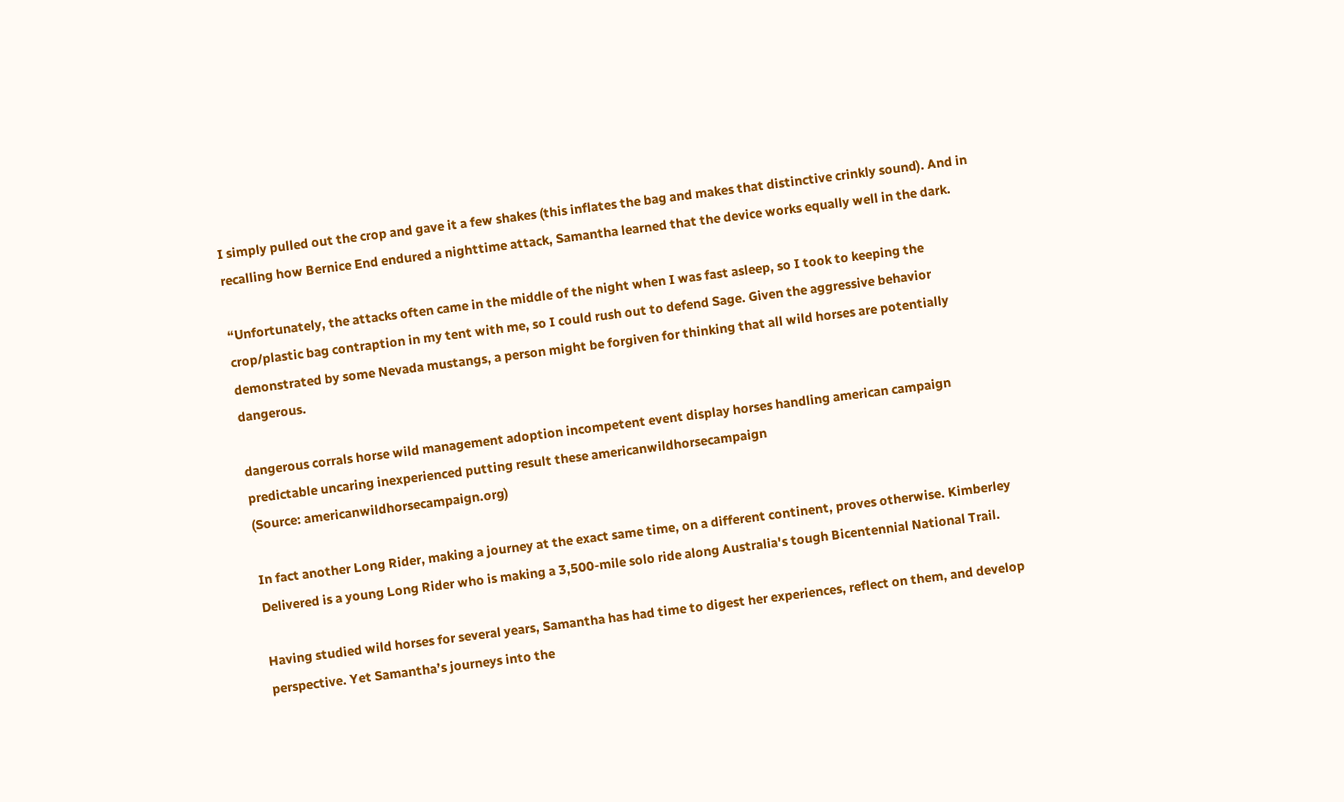I simply pulled out the crop and gave it a few shakes (this inflates the bag and makes that distinctive crinkly sound). And in recalling how Bernice End endured a nighttime attack, Samantha learned that the device works equally well in the dark.

“Unfortunately, the attacks often came in the middle of the night when I was fast asleep, so I took to keeping the crop/plastic bag contraption in my tent with me, so I could rush out to defend Sage. Given the aggressive behavior demonstrated by some Nevada mustangs, a person might be forgiven for thinking that all wild horses are potentially dangerous.

dangerous corrals horse wild management adoption incompetent event display horses handling american campaign predictable uncaring inexperienced putting result these americanwildhorsecampaign
(Source: americanwildhorsecampaign.org)

In fact another Long Rider, making a journey at the exact same time, on a different continent, proves otherwise. Kimberley Delivered is a young Long Rider who is making a 3,500-mile solo ride along Australia's tough Bicentennial National Trail.

Having studied wild horses for several years, Samantha has had time to digest her experiences, reflect on them, and develop perspective. Yet Samantha’s journeys into the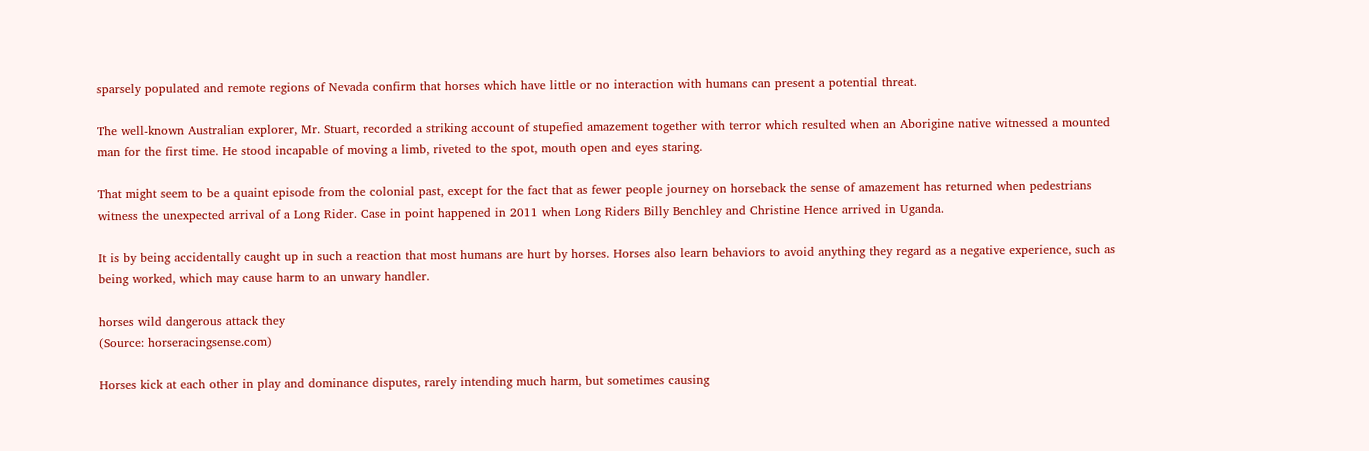sparsely populated and remote regions of Nevada confirm that horses which have little or no interaction with humans can present a potential threat.

The well-known Australian explorer, Mr. Stuart, recorded a striking account of stupefied amazement together with terror which resulted when an Aborigine native witnessed a mounted man for the first time. He stood incapable of moving a limb, riveted to the spot, mouth open and eyes staring.

That might seem to be a quaint episode from the colonial past, except for the fact that as fewer people journey on horseback the sense of amazement has returned when pedestrians witness the unexpected arrival of a Long Rider. Case in point happened in 2011 when Long Riders Billy Benchley and Christine Hence arrived in Uganda.

It is by being accidentally caught up in such a reaction that most humans are hurt by horses. Horses also learn behaviors to avoid anything they regard as a negative experience, such as being worked, which may cause harm to an unwary handler.

horses wild dangerous attack they
(Source: horseracingsense.com)

Horses kick at each other in play and dominance disputes, rarely intending much harm, but sometimes causing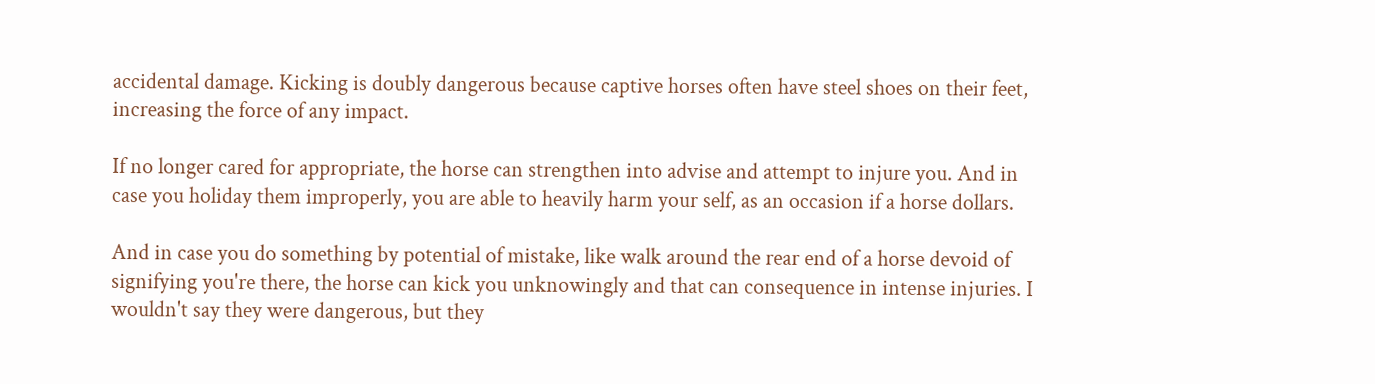accidental damage. Kicking is doubly dangerous because captive horses often have steel shoes on their feet, increasing the force of any impact.

If no longer cared for appropriate, the horse can strengthen into advise and attempt to injure you. And in case you holiday them improperly, you are able to heavily harm your self, as an occasion if a horse dollars.

And in case you do something by potential of mistake, like walk around the rear end of a horse devoid of signifying you're there, the horse can kick you unknowingly and that can consequence in intense injuries. I wouldn't say they were dangerous, but they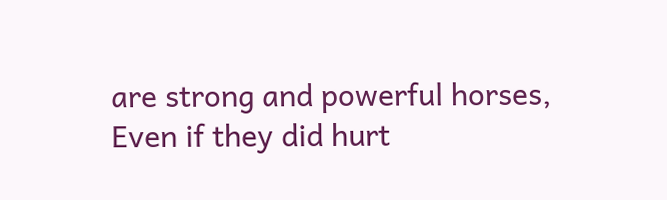are strong and powerful horses, Even if they did hurt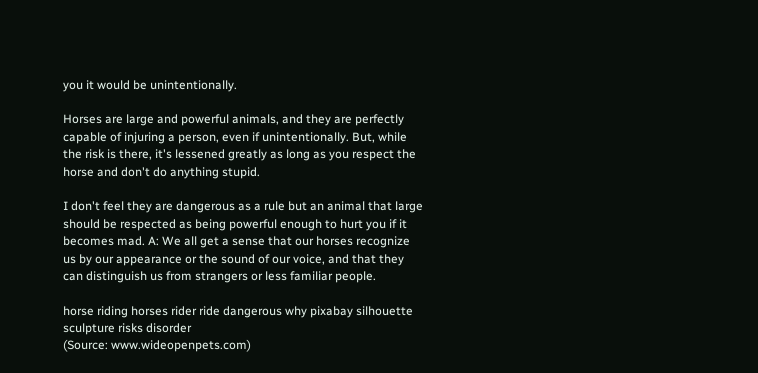you it would be unintentionally.

Horses are large and powerful animals, and they are perfectly capable of injuring a person, even if unintentionally. But, while the risk is there, it's lessened greatly as long as you respect the horse and don't do anything stupid.

I don't feel they are dangerous as a rule but an animal that large should be respected as being powerful enough to hurt you if it becomes mad. A: We all get a sense that our horses recognize us by our appearance or the sound of our voice, and that they can distinguish us from strangers or less familiar people.

horse riding horses rider ride dangerous why pixabay silhouette sculpture risks disorder
(Source: www.wideopenpets.com)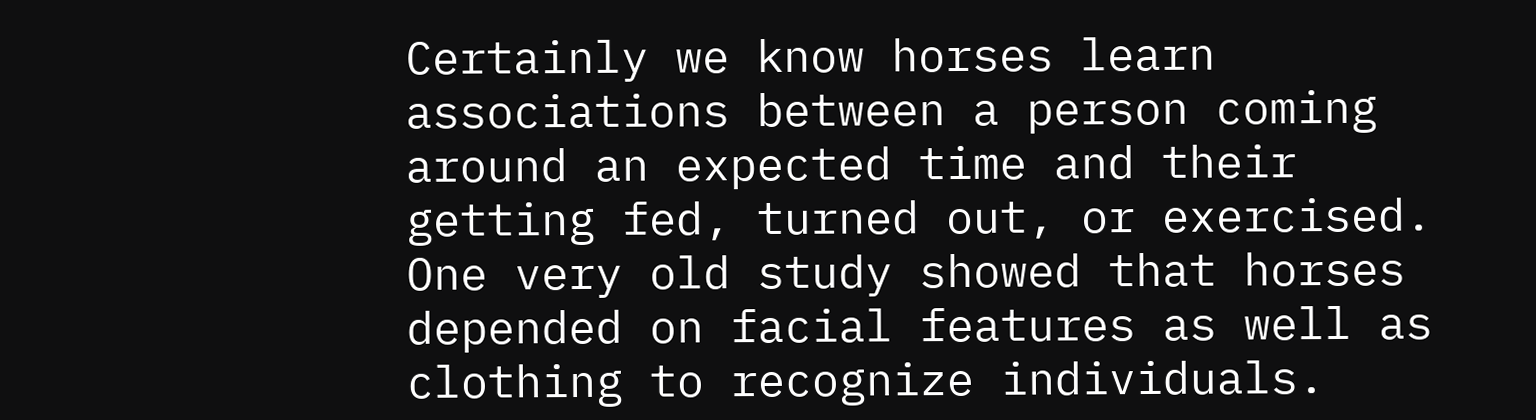Certainly we know horses learn associations between a person coming around an expected time and their getting fed, turned out, or exercised. One very old study showed that horses depended on facial features as well as clothing to recognize individuals.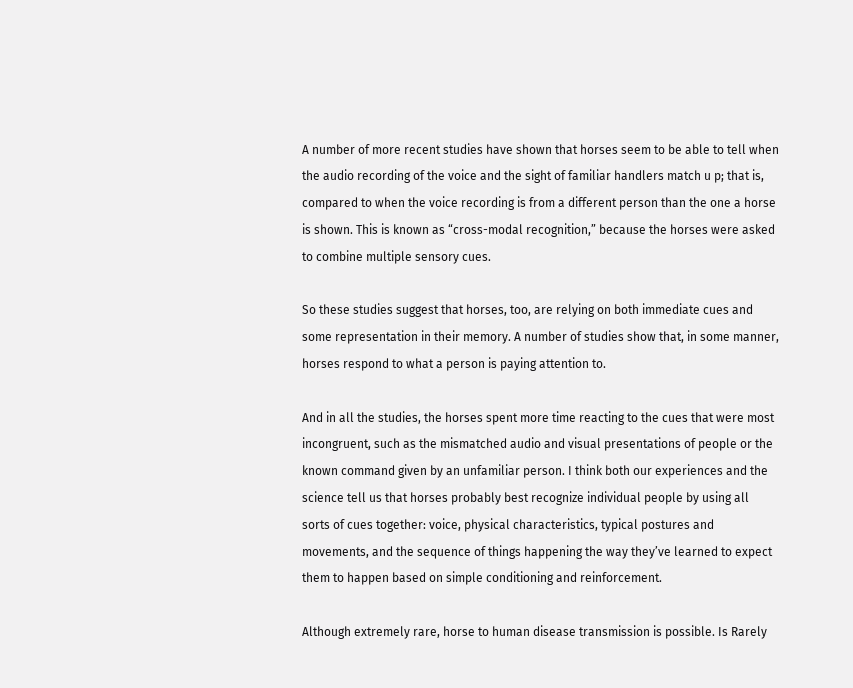A number of more recent studies have shown that horses seem to be able to tell when the audio recording of the voice and the sight of familiar handlers match u p; that is, compared to when the voice recording is from a different person than the one a horse is shown. This is known as “cross-modal recognition,” because the horses were asked to combine multiple sensory cues.

So these studies suggest that horses, too, are relying on both immediate cues and some representation in their memory. A number of studies show that, in some manner, horses respond to what a person is paying attention to.

And in all the studies, the horses spent more time reacting to the cues that were most incongruent, such as the mismatched audio and visual presentations of people or the known command given by an unfamiliar person. I think both our experiences and the science tell us that horses probably best recognize individual people by using all sorts of cues together: voice, physical characteristics, typical postures and movements, and the sequence of things happening the way they’ve learned to expect them to happen based on simple conditioning and reinforcement.

Although extremely rare, horse to human disease transmission is possible. Is Rarely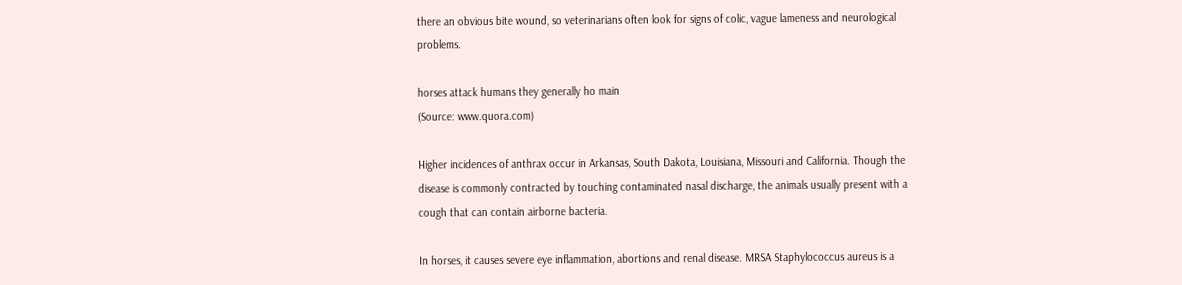there an obvious bite wound, so veterinarians often look for signs of colic, vague lameness and neurological problems.

horses attack humans they generally ho main
(Source: www.quora.com)

Higher incidences of anthrax occur in Arkansas, South Dakota, Louisiana, Missouri and California. Though the disease is commonly contracted by touching contaminated nasal discharge, the animals usually present with a cough that can contain airborne bacteria.

In horses, it causes severe eye inflammation, abortions and renal disease. MRSA Staphylococcus aureus is a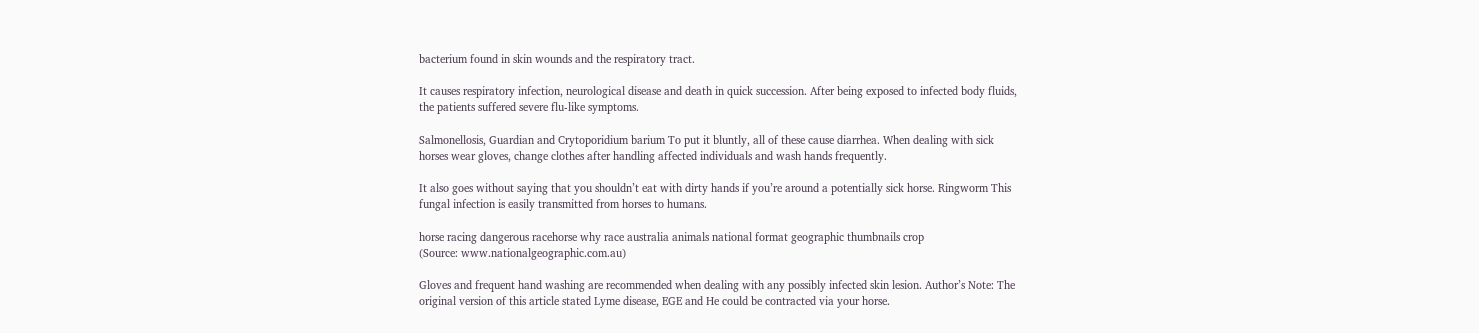bacterium found in skin wounds and the respiratory tract.

It causes respiratory infection, neurological disease and death in quick succession. After being exposed to infected body fluids, the patients suffered severe flu-like symptoms.

Salmonellosis, Guardian and Crytoporidium barium To put it bluntly, all of these cause diarrhea. When dealing with sick horses wear gloves, change clothes after handling affected individuals and wash hands frequently.

It also goes without saying that you shouldn’t eat with dirty hands if you’re around a potentially sick horse. Ringworm This fungal infection is easily transmitted from horses to humans.

horse racing dangerous racehorse why race australia animals national format geographic thumbnails crop
(Source: www.nationalgeographic.com.au)

Gloves and frequent hand washing are recommended when dealing with any possibly infected skin lesion. Author’s Note: The original version of this article stated Lyme disease, EGE and He could be contracted via your horse.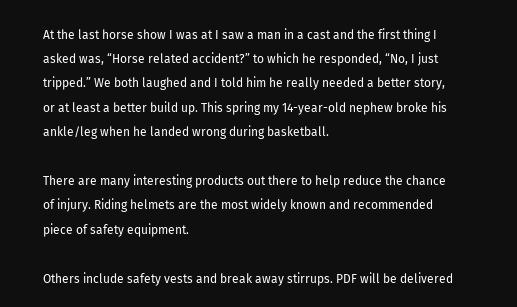At the last horse show I was at I saw a man in a cast and the first thing I asked was, “Horse related accident?” to which he responded, “No, I just tripped.” We both laughed and I told him he really needed a better story, or at least a better build up. This spring my 14-year-old nephew broke his ankle/leg when he landed wrong during basketball.

There are many interesting products out there to help reduce the chance of injury. Riding helmets are the most widely known and recommended piece of safety equipment.

Others include safety vests and break away stirrups. PDF will be delivered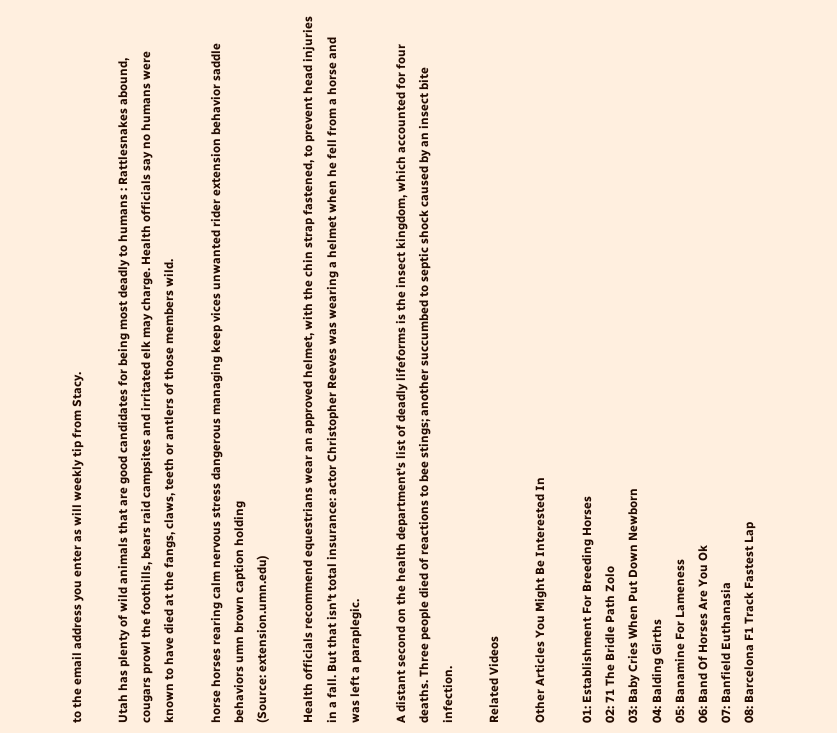to the email address you enter as will weekly tip from Stacy.

Utah has plenty of wild animals that are good candidates for being most deadly to humans : Rattlesnakes abound, cougars prowl the foothills, bears raid campsites and irritated elk may charge. Health officials say no humans were known to have died at the fangs, claws, teeth or antlers of those members wild.

horse horses rearing calm nervous stress dangerous managing keep vices unwanted rider extension behavior saddle behaviors umn brown caption holding
(Source: extension.umn.edu)

Health officials recommend equestrians wear an approved helmet, with the chin strap fastened, to prevent head injuries in a fall. But that isn't total insurance: actor Christopher Reeves was wearing a helmet when he fell from a horse and was left a paraplegic.

A distant second on the health department's list of deadly lifeforms is the insect kingdom, which accounted for four deaths. Three people died of reactions to bee stings; another succumbed to septic shock caused by an insect bite infection.

Related Videos

Other Articles You Might Be Interested In

01: Establishment For Breeding Horses
02: 71 The Bridle Path Zolo
03: Baby Cries When Put Down Newborn
04: Balding Girths
05: Banamine For Lameness
06: Band Of Horses Are You Ok
07: Banfield Euthanasia
08: Barcelona F1 Track Fastest Lap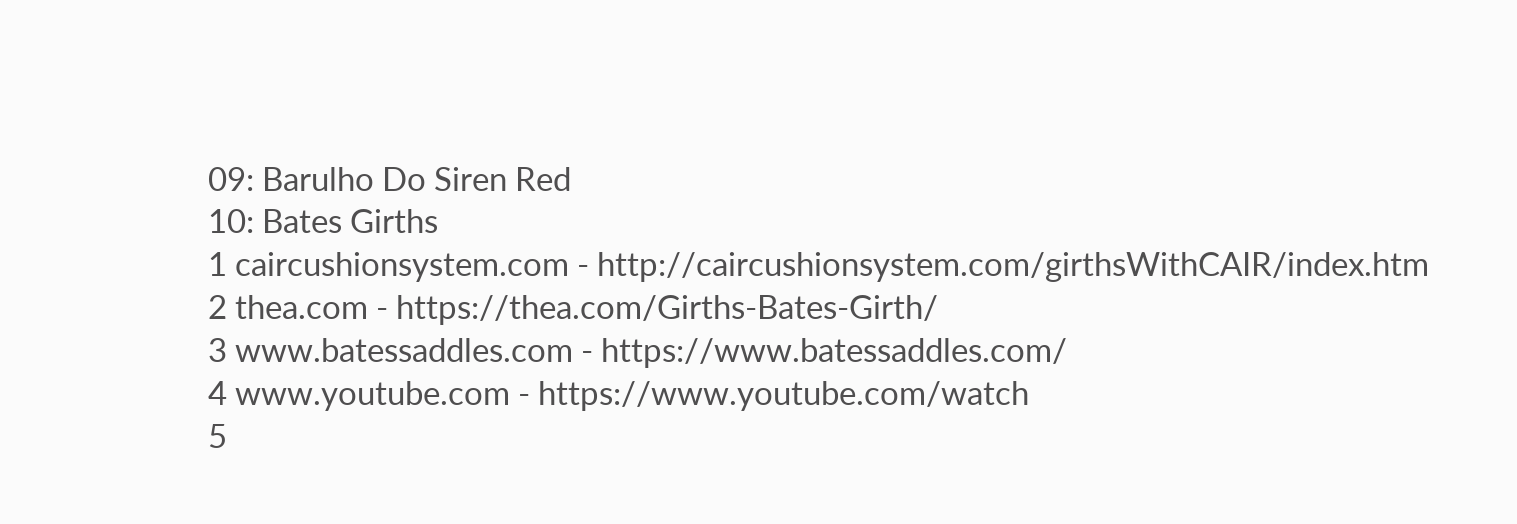09: Barulho Do Siren Red
10: Bates Girths
1 caircushionsystem.com - http://caircushionsystem.com/girthsWithCAIR/index.htm
2 thea.com - https://thea.com/Girths-Bates-Girth/
3 www.batessaddles.com - https://www.batessaddles.com/
4 www.youtube.com - https://www.youtube.com/watch
5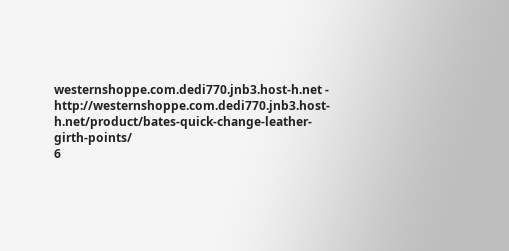westernshoppe.com.dedi770.jnb3.host-h.net - http://westernshoppe.com.dedi770.jnb3.host-h.net/product/bates-quick-change-leather-girth-points/
6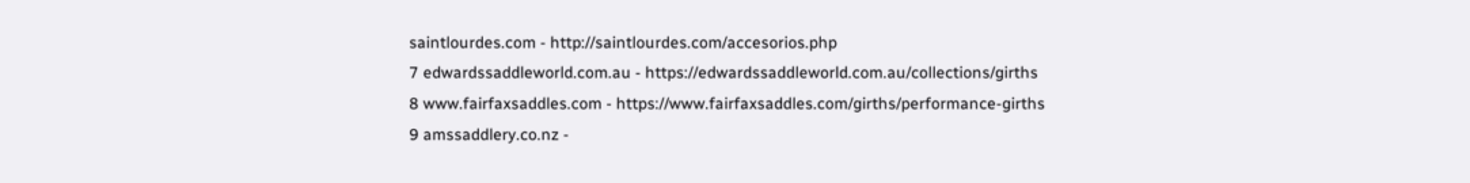saintlourdes.com - http://saintlourdes.com/accesorios.php
7 edwardssaddleworld.com.au - https://edwardssaddleworld.com.au/collections/girths
8 www.fairfaxsaddles.com - https://www.fairfaxsaddles.com/girths/performance-girths
9 amssaddlery.co.nz -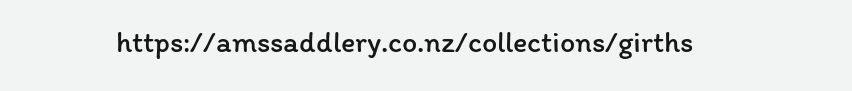https://amssaddlery.co.nz/collections/girths